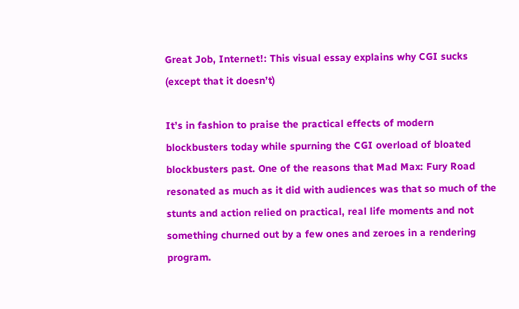Great Job, Internet!: This visual essay explains why CGI sucks (except that it doesn’t)

It’s in fashion to praise the practical effects of modern blockbusters today while spurning the CGI overload of bloated blockbusters past. One of the reasons that Mad Max: Fury Road resonated as much as it did with audiences was that so much of the stunts and action relied on practical, real life moments and not something churned out by a few ones and zeroes in a rendering program.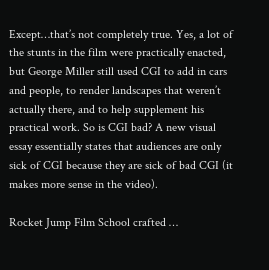Except…that’s not completely true. Yes, a lot of the stunts in the film were practically enacted, but George Miller still used CGI to add in cars and people, to render landscapes that weren’t actually there, and to help supplement his practical work. So is CGI bad? A new visual essay essentially states that audiences are only sick of CGI because they are sick of bad CGI (it makes more sense in the video).

Rocket Jump Film School crafted …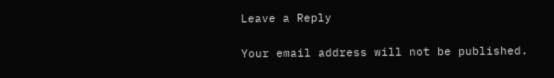Leave a Reply

Your email address will not be published.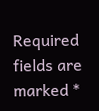Required fields are marked *